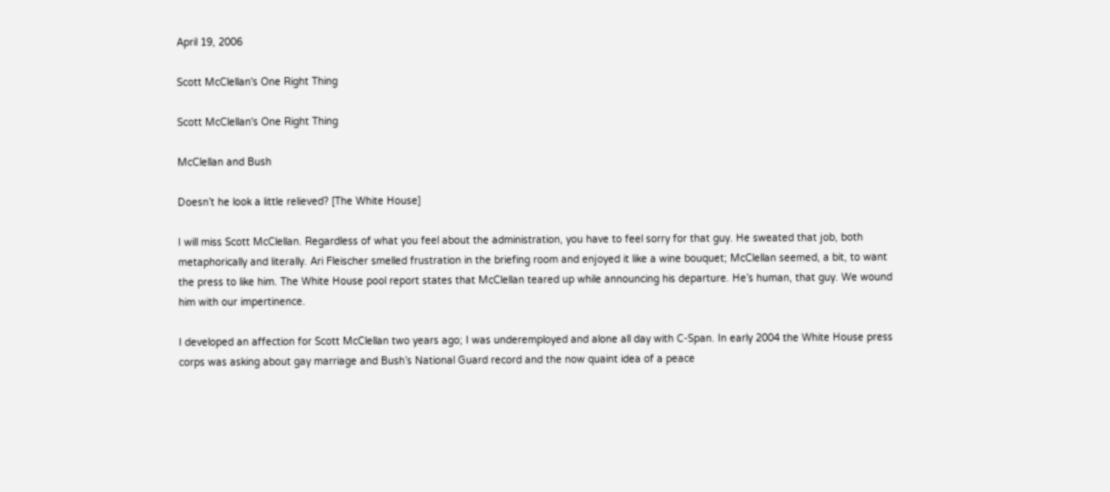April 19, 2006

Scott McClellan's One Right Thing

Scott McClellan's One Right Thing

McClellan and Bush

Doesn’t he look a little relieved? [The White House]

I will miss Scott McClellan. Regardless of what you feel about the administration, you have to feel sorry for that guy. He sweated that job, both metaphorically and literally. Ari Fleischer smelled frustration in the briefing room and enjoyed it like a wine bouquet; McClellan seemed, a bit, to want the press to like him. The White House pool report states that McClellan teared up while announcing his departure. He’s human, that guy. We wound him with our impertinence.

I developed an affection for Scott McClellan two years ago; I was underemployed and alone all day with C-Span. In early 2004 the White House press corps was asking about gay marriage and Bush’s National Guard record and the now quaint idea of a peace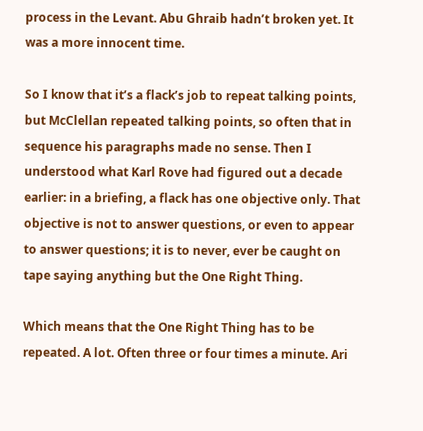process in the Levant. Abu Ghraib hadn’t broken yet. It was a more innocent time.

So I know that it’s a flack’s job to repeat talking points, but McClellan repeated talking points, so often that in sequence his paragraphs made no sense. Then I understood what Karl Rove had figured out a decade earlier: in a briefing, a flack has one objective only. That objective is not to answer questions, or even to appear to answer questions; it is to never, ever be caught on tape saying anything but the One Right Thing.

Which means that the One Right Thing has to be repeated. A lot. Often three or four times a minute. Ari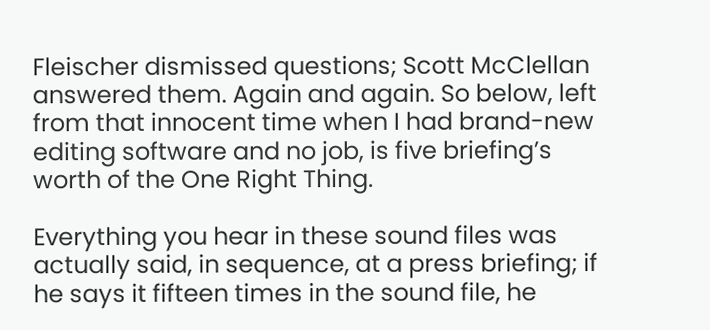Fleischer dismissed questions; Scott McClellan answered them. Again and again. So below, left from that innocent time when I had brand-new editing software and no job, is five briefing’s worth of the One Right Thing.

Everything you hear in these sound files was actually said, in sequence, at a press briefing; if he says it fifteen times in the sound file, he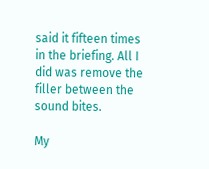said it fifteen times in the briefing. All I did was remove the filler between the sound bites.

My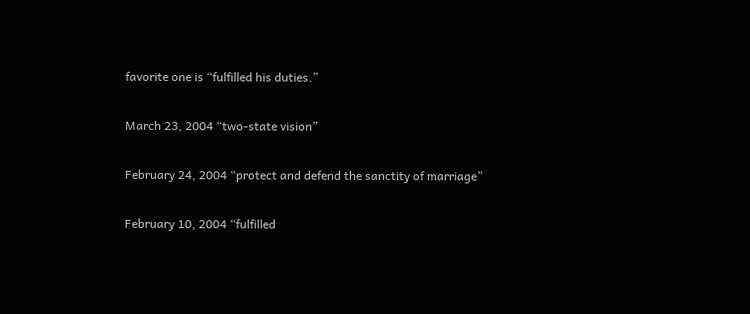favorite one is “fulfilled his duties.”

March 23, 2004 “two-state vision”

February 24, 2004 “protect and defend the sanctity of marriage”

February 10, 2004 “fulfilled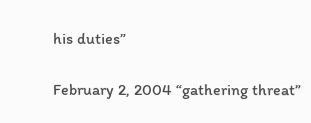his duties”

February 2, 2004 “gathering threat”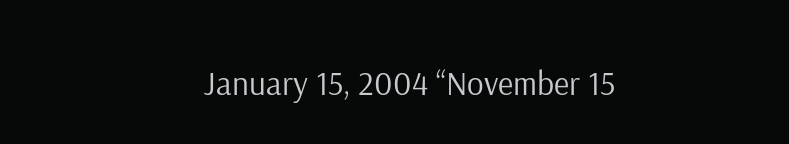January 15, 2004 “November 15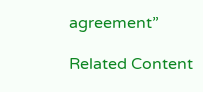agreement”

Related Content